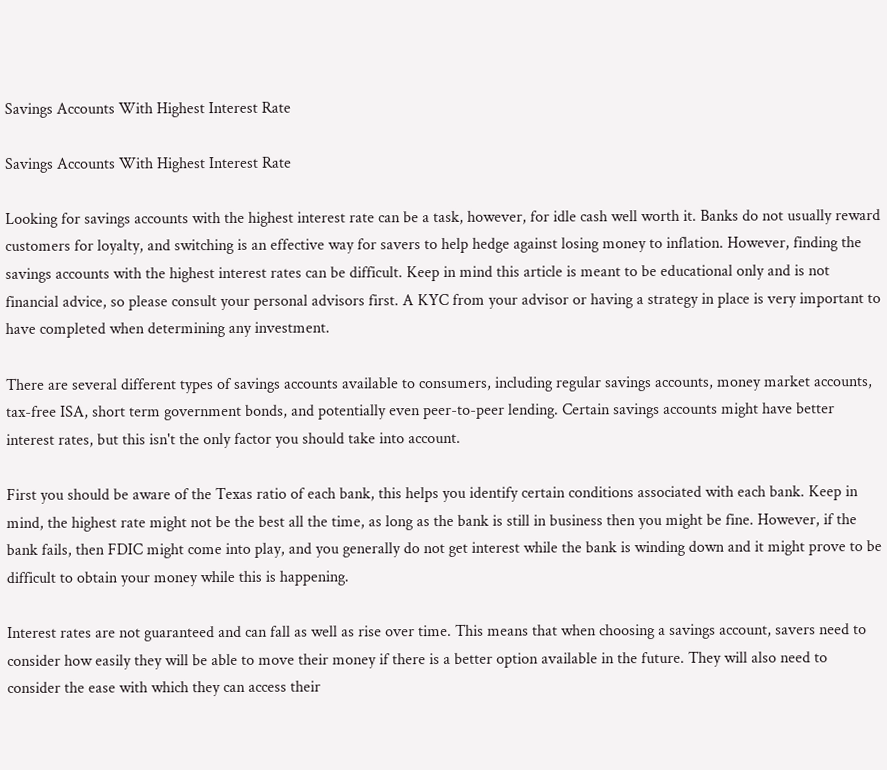Savings Accounts With Highest Interest Rate

Savings Accounts With Highest Interest Rate

Looking for savings accounts with the highest interest rate can be a task, however, for idle cash well worth it. Banks do not usually reward customers for loyalty, and switching is an effective way for savers to help hedge against losing money to inflation. However, finding the savings accounts with the highest interest rates can be difficult. Keep in mind this article is meant to be educational only and is not financial advice, so please consult your personal advisors first. A KYC from your advisor or having a strategy in place is very important to have completed when determining any investment.

There are several different types of savings accounts available to consumers, including regular savings accounts, money market accounts, tax-free ISA, short term government bonds, and potentially even peer-to-peer lending. Certain savings accounts might have better interest rates, but this isn't the only factor you should take into account.

First you should be aware of the Texas ratio of each bank, this helps you identify certain conditions associated with each bank. Keep in mind, the highest rate might not be the best all the time, as long as the bank is still in business then you might be fine. However, if the bank fails, then FDIC might come into play, and you generally do not get interest while the bank is winding down and it might prove to be difficult to obtain your money while this is happening.

Interest rates are not guaranteed and can fall as well as rise over time. This means that when choosing a savings account, savers need to consider how easily they will be able to move their money if there is a better option available in the future. They will also need to consider the ease with which they can access their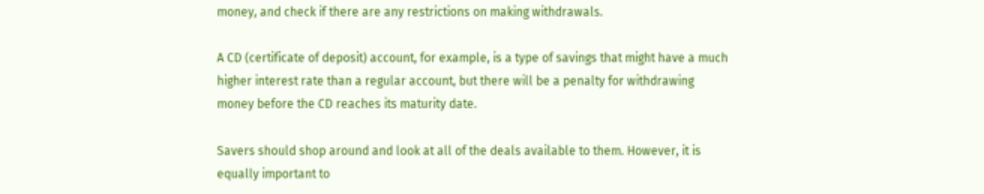money, and check if there are any restrictions on making withdrawals.

A CD (certificate of deposit) account, for example, is a type of savings that might have a much higher interest rate than a regular account, but there will be a penalty for withdrawing money before the CD reaches its maturity date.

Savers should shop around and look at all of the deals available to them. However, it is equally important to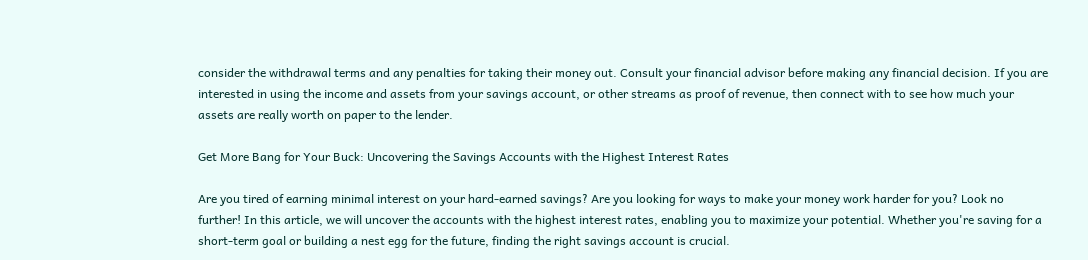consider the withdrawal terms and any penalties for taking their money out. Consult your financial advisor before making any financial decision. If you are interested in using the income and assets from your savings account, or other streams as proof of revenue, then connect with to see how much your assets are really worth on paper to the lender.

Get More Bang for Your Buck: Uncovering the Savings Accounts with the Highest Interest Rates

Are you tired of earning minimal interest on your hard-earned savings? Are you looking for ways to make your money work harder for you? Look no further! In this article, we will uncover the accounts with the highest interest rates, enabling you to maximize your potential. Whether you're saving for a short-term goal or building a nest egg for the future, finding the right savings account is crucial.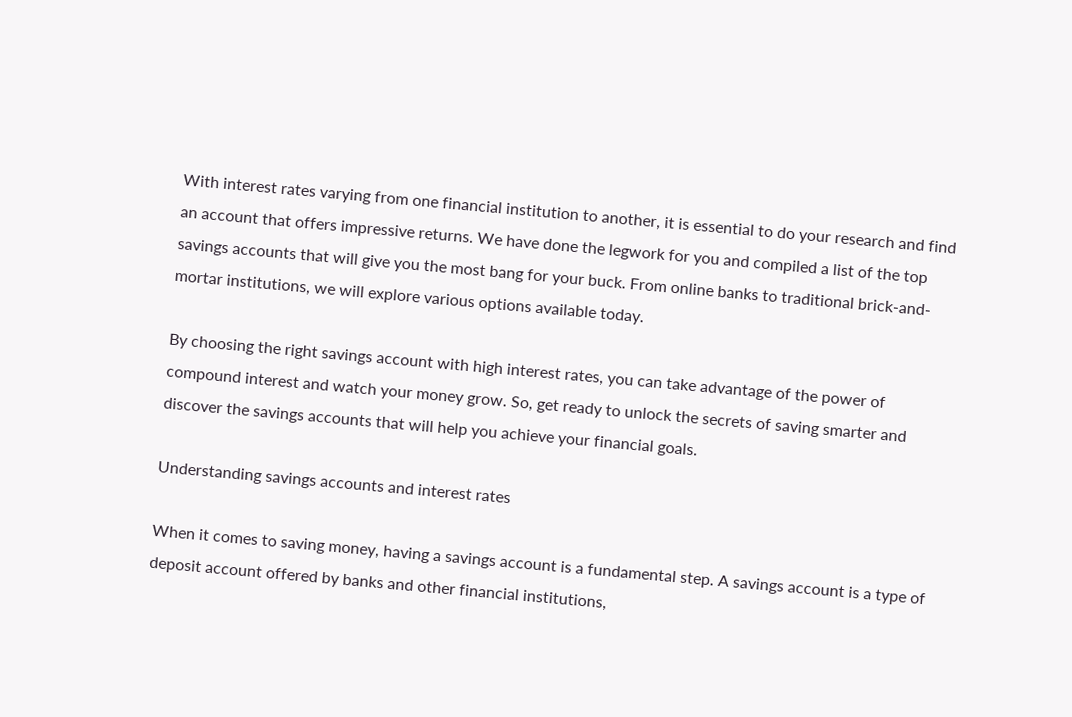With interest rates varying from one financial institution to another, it is essential to do your research and find an account that offers impressive returns. We have done the legwork for you and compiled a list of the top savings accounts that will give you the most bang for your buck. From online banks to traditional brick-and-mortar institutions, we will explore various options available today.

By choosing the right savings account with high interest rates, you can take advantage of the power of compound interest and watch your money grow. So, get ready to unlock the secrets of saving smarter and discover the savings accounts that will help you achieve your financial goals.

Understanding savings accounts and interest rates

When it comes to saving money, having a savings account is a fundamental step. A savings account is a type of deposit account offered by banks and other financial institutions,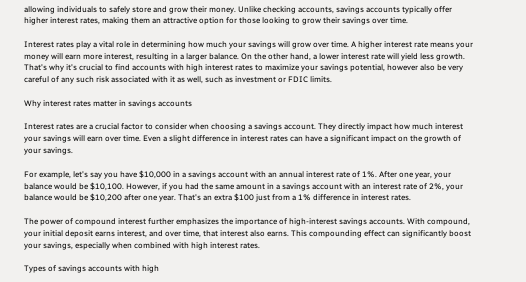allowing individuals to safely store and grow their money. Unlike checking accounts, savings accounts typically offer higher interest rates, making them an attractive option for those looking to grow their savings over time.

Interest rates play a vital role in determining how much your savings will grow over time. A higher interest rate means your money will earn more interest, resulting in a larger balance. On the other hand, a lower interest rate will yield less growth. That's why it's crucial to find accounts with high interest rates to maximize your savings potential, however also be very careful of any such risk associated with it as well, such as investment or FDIC limits.

Why interest rates matter in savings accounts

Interest rates are a crucial factor to consider when choosing a savings account. They directly impact how much interest your savings will earn over time. Even a slight difference in interest rates can have a significant impact on the growth of your savings.

For example, let's say you have $10,000 in a savings account with an annual interest rate of 1%. After one year, your balance would be $10,100. However, if you had the same amount in a savings account with an interest rate of 2%, your balance would be $10,200 after one year. That's an extra $100 just from a 1% difference in interest rates.

The power of compound interest further emphasizes the importance of high-interest savings accounts. With compound, your initial deposit earns interest, and over time, that interest also earns. This compounding effect can significantly boost your savings, especially when combined with high interest rates.

Types of savings accounts with high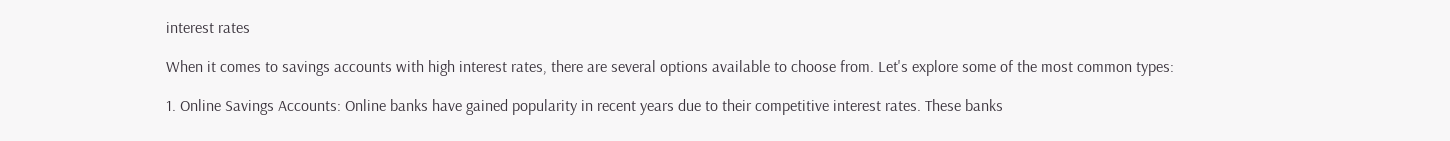interest rates

When it comes to savings accounts with high interest rates, there are several options available to choose from. Let's explore some of the most common types:

1. Online Savings Accounts: Online banks have gained popularity in recent years due to their competitive interest rates. These banks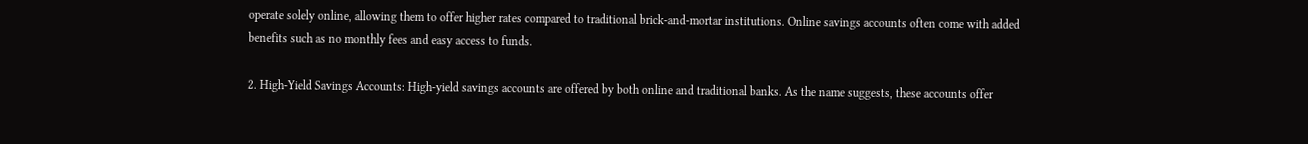operate solely online, allowing them to offer higher rates compared to traditional brick-and-mortar institutions. Online savings accounts often come with added benefits such as no monthly fees and easy access to funds.

2. High-Yield Savings Accounts: High-yield savings accounts are offered by both online and traditional banks. As the name suggests, these accounts offer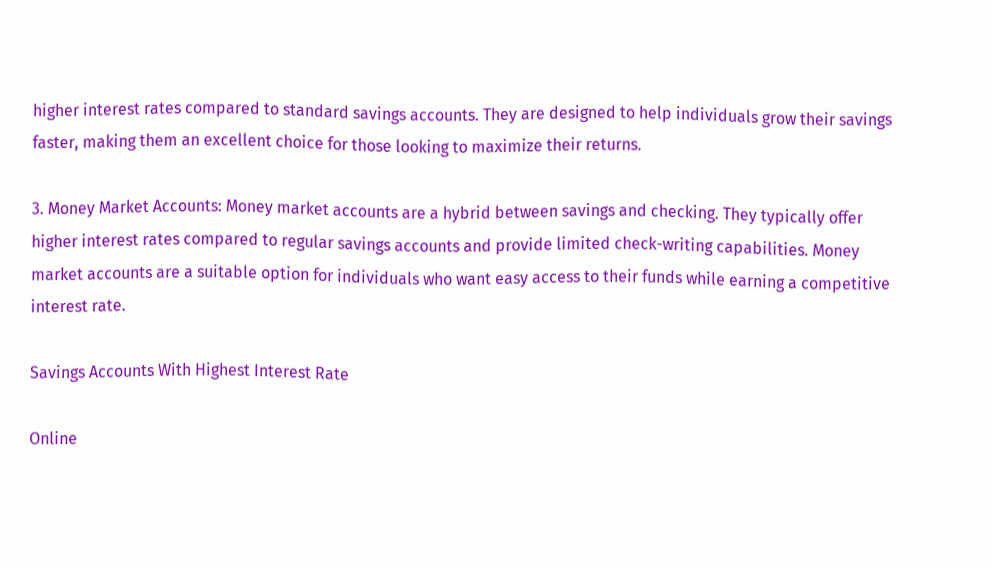higher interest rates compared to standard savings accounts. They are designed to help individuals grow their savings faster, making them an excellent choice for those looking to maximize their returns.

3. Money Market Accounts: Money market accounts are a hybrid between savings and checking. They typically offer higher interest rates compared to regular savings accounts and provide limited check-writing capabilities. Money market accounts are a suitable option for individuals who want easy access to their funds while earning a competitive interest rate.

Savings Accounts With Highest Interest Rate

Online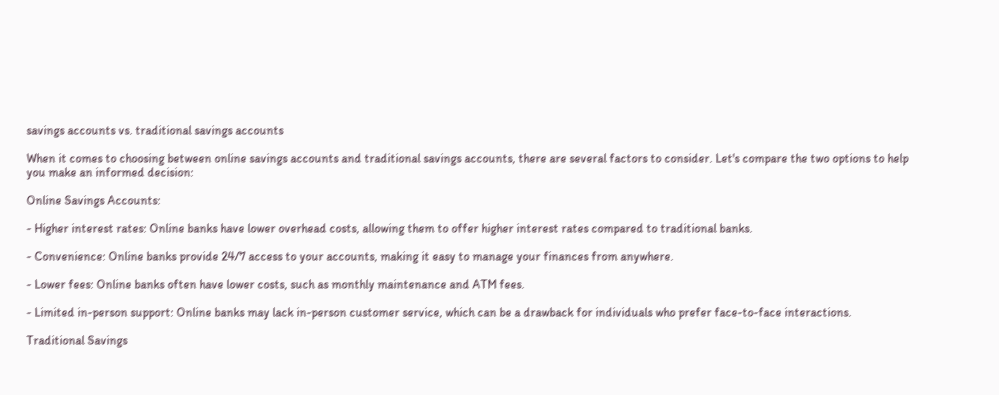savings accounts vs. traditional savings accounts

When it comes to choosing between online savings accounts and traditional savings accounts, there are several factors to consider. Let's compare the two options to help you make an informed decision:

Online Savings Accounts:

- Higher interest rates: Online banks have lower overhead costs, allowing them to offer higher interest rates compared to traditional banks.

- Convenience: Online banks provide 24/7 access to your accounts, making it easy to manage your finances from anywhere.

- Lower fees: Online banks often have lower costs, such as monthly maintenance and ATM fees.

- Limited in-person support: Online banks may lack in-person customer service, which can be a drawback for individuals who prefer face-to-face interactions.

Traditional Savings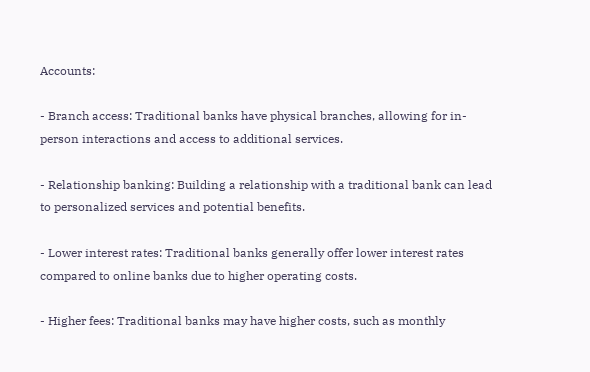Accounts:

- Branch access: Traditional banks have physical branches, allowing for in-person interactions and access to additional services.

- Relationship banking: Building a relationship with a traditional bank can lead to personalized services and potential benefits.

- Lower interest rates: Traditional banks generally offer lower interest rates compared to online banks due to higher operating costs.

- Higher fees: Traditional banks may have higher costs, such as monthly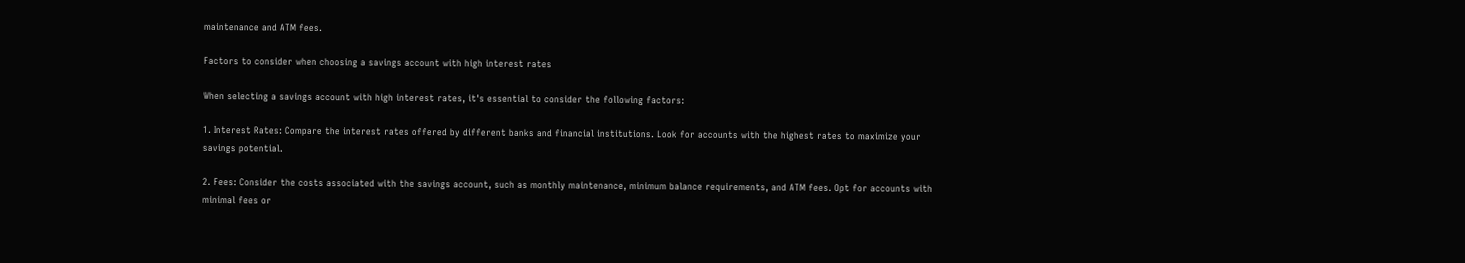maintenance and ATM fees.

Factors to consider when choosing a savings account with high interest rates

When selecting a savings account with high interest rates, it's essential to consider the following factors:

1. Interest Rates: Compare the interest rates offered by different banks and financial institutions. Look for accounts with the highest rates to maximize your savings potential.

2. Fees: Consider the costs associated with the savings account, such as monthly maintenance, minimum balance requirements, and ATM fees. Opt for accounts with minimal fees or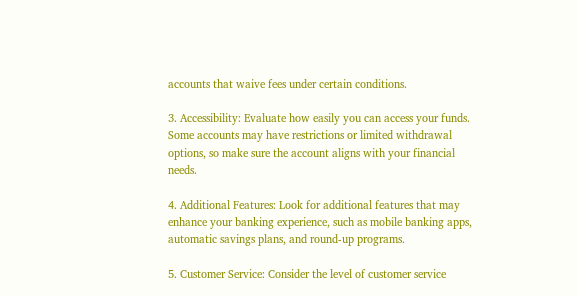accounts that waive fees under certain conditions.

3. Accessibility: Evaluate how easily you can access your funds. Some accounts may have restrictions or limited withdrawal options, so make sure the account aligns with your financial needs.

4. Additional Features: Look for additional features that may enhance your banking experience, such as mobile banking apps, automatic savings plans, and round-up programs.

5. Customer Service: Consider the level of customer service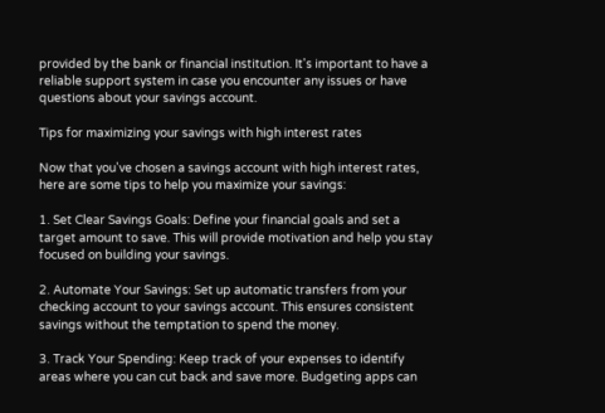provided by the bank or financial institution. It's important to have a reliable support system in case you encounter any issues or have questions about your savings account.

Tips for maximizing your savings with high interest rates

Now that you've chosen a savings account with high interest rates, here are some tips to help you maximize your savings:

1. Set Clear Savings Goals: Define your financial goals and set a target amount to save. This will provide motivation and help you stay focused on building your savings.

2. Automate Your Savings: Set up automatic transfers from your checking account to your savings account. This ensures consistent savings without the temptation to spend the money.

3. Track Your Spending: Keep track of your expenses to identify areas where you can cut back and save more. Budgeting apps can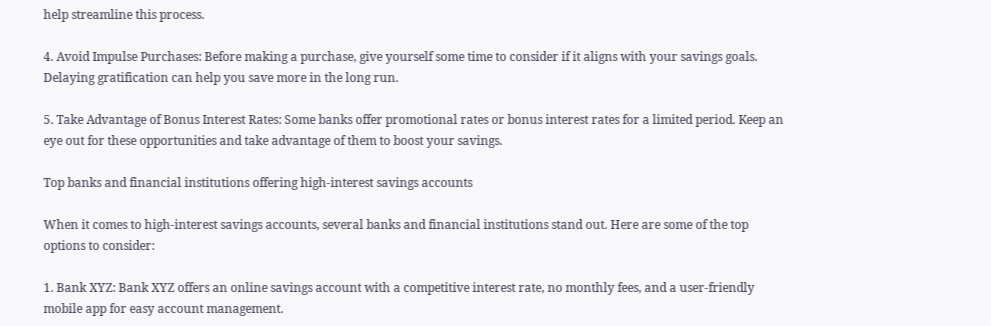help streamline this process.

4. Avoid Impulse Purchases: Before making a purchase, give yourself some time to consider if it aligns with your savings goals. Delaying gratification can help you save more in the long run.

5. Take Advantage of Bonus Interest Rates: Some banks offer promotional rates or bonus interest rates for a limited period. Keep an eye out for these opportunities and take advantage of them to boost your savings.

Top banks and financial institutions offering high-interest savings accounts

When it comes to high-interest savings accounts, several banks and financial institutions stand out. Here are some of the top options to consider:

1. Bank XYZ: Bank XYZ offers an online savings account with a competitive interest rate, no monthly fees, and a user-friendly mobile app for easy account management.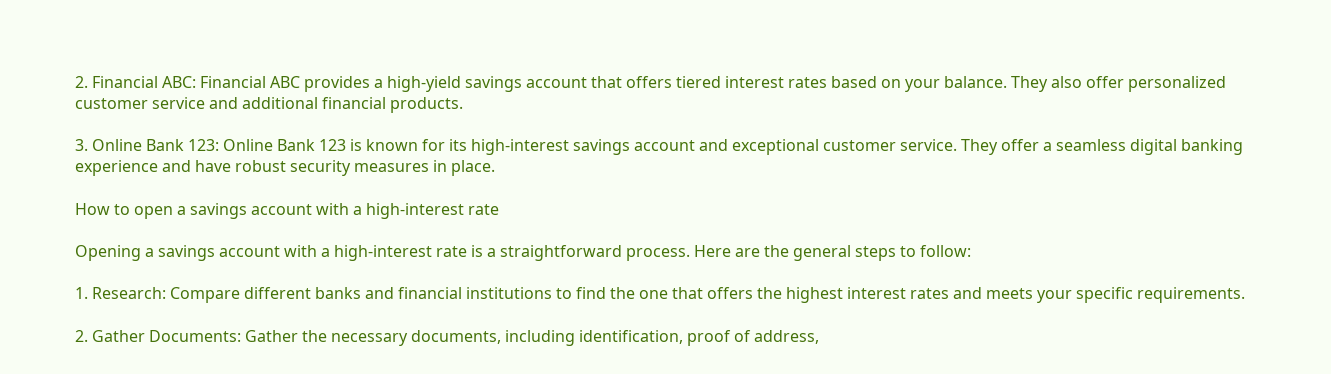2. Financial ABC: Financial ABC provides a high-yield savings account that offers tiered interest rates based on your balance. They also offer personalized customer service and additional financial products.

3. Online Bank 123: Online Bank 123 is known for its high-interest savings account and exceptional customer service. They offer a seamless digital banking experience and have robust security measures in place.

How to open a savings account with a high-interest rate

Opening a savings account with a high-interest rate is a straightforward process. Here are the general steps to follow:

1. Research: Compare different banks and financial institutions to find the one that offers the highest interest rates and meets your specific requirements.

2. Gather Documents: Gather the necessary documents, including identification, proof of address,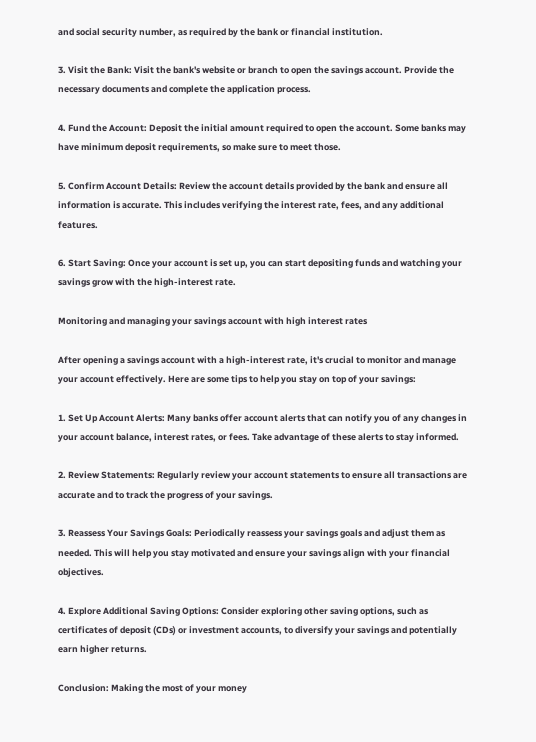and social security number, as required by the bank or financial institution.

3. Visit the Bank: Visit the bank's website or branch to open the savings account. Provide the necessary documents and complete the application process.

4. Fund the Account: Deposit the initial amount required to open the account. Some banks may have minimum deposit requirements, so make sure to meet those.

5. Confirm Account Details: Review the account details provided by the bank and ensure all information is accurate. This includes verifying the interest rate, fees, and any additional features.

6. Start Saving: Once your account is set up, you can start depositing funds and watching your savings grow with the high-interest rate.

Monitoring and managing your savings account with high interest rates

After opening a savings account with a high-interest rate, it's crucial to monitor and manage your account effectively. Here are some tips to help you stay on top of your savings:

1. Set Up Account Alerts: Many banks offer account alerts that can notify you of any changes in your account balance, interest rates, or fees. Take advantage of these alerts to stay informed.

2. Review Statements: Regularly review your account statements to ensure all transactions are accurate and to track the progress of your savings.

3. Reassess Your Savings Goals: Periodically reassess your savings goals and adjust them as needed. This will help you stay motivated and ensure your savings align with your financial objectives.

4. Explore Additional Saving Options: Consider exploring other saving options, such as certificates of deposit (CDs) or investment accounts, to diversify your savings and potentially earn higher returns.

Conclusion: Making the most of your money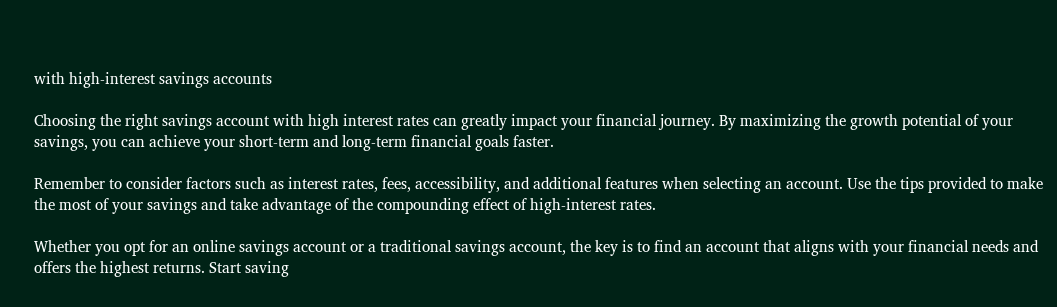with high-interest savings accounts

Choosing the right savings account with high interest rates can greatly impact your financial journey. By maximizing the growth potential of your savings, you can achieve your short-term and long-term financial goals faster.

Remember to consider factors such as interest rates, fees, accessibility, and additional features when selecting an account. Use the tips provided to make the most of your savings and take advantage of the compounding effect of high-interest rates.

Whether you opt for an online savings account or a traditional savings account, the key is to find an account that aligns with your financial needs and offers the highest returns. Start saving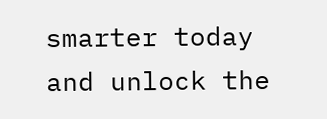smarter today and unlock the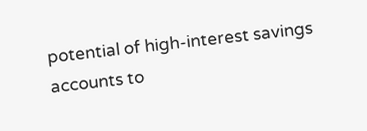potential of high-interest savings accounts to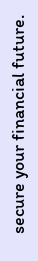secure your financial future.